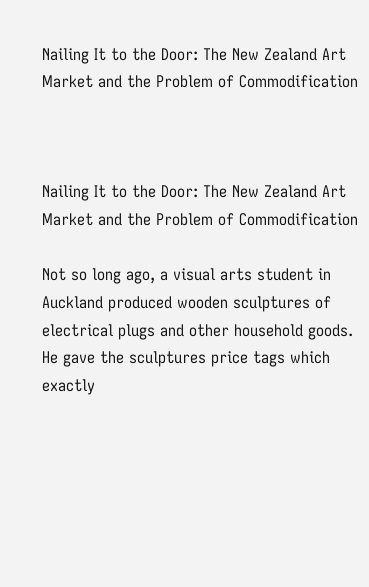Nailing It to the Door: The New Zealand Art Market and the Problem of Commodification



Nailing It to the Door: The New Zealand Art Market and the Problem of Commodification

Not so long ago, a visual arts student in Auckland produced wooden sculptures of electrical plugs and other household goods. He gave the sculptures price tags which exactly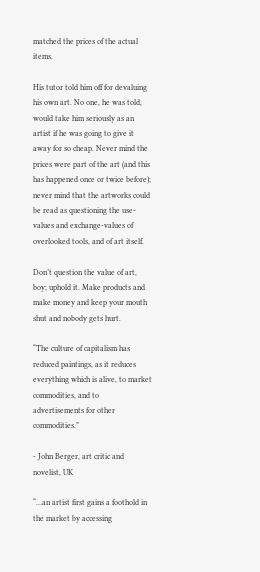matched the prices of the actual items.

His tutor told him off for devaluing his own art. No one, he was told, would take him seriously as an artist if he was going to give it away for so cheap. Never mind the prices were part of the art (and this has happened once or twice before); never mind that the artworks could be read as questioning the use-values and exchange-values of overlooked tools, and of art itself.

Don’t question the value of art, boy; uphold it. Make products and make money and keep your mouth shut and nobody gets hurt.

“The culture of capitalism has reduced paintings, as it reduces
everything which is alive, to market commodities, and to
advertisements for other commodities.”

- John Berger, art critic and novelist, UK

“…an artist first gains a foothold in the market by accessing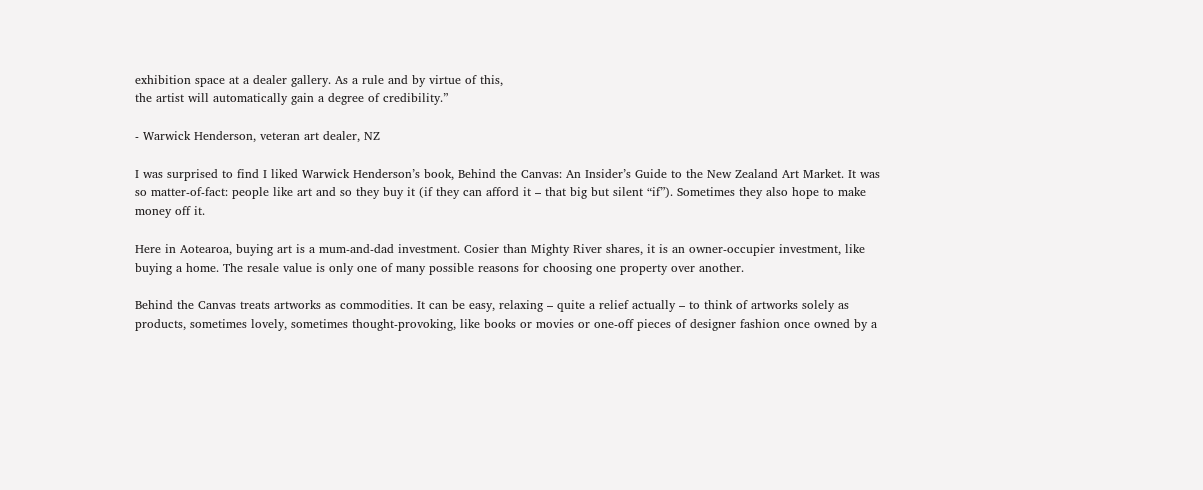exhibition space at a dealer gallery. As a rule and by virtue of this,
the artist will automatically gain a degree of credibility.”

- Warwick Henderson, veteran art dealer, NZ

I was surprised to find I liked Warwick Henderson’s book, Behind the Canvas: An Insider’s Guide to the New Zealand Art Market. It was so matter-of-fact: people like art and so they buy it (if they can afford it – that big but silent “if”). Sometimes they also hope to make money off it.

Here in Aotearoa, buying art is a mum-and-dad investment. Cosier than Mighty River shares, it is an owner-occupier investment, like buying a home. The resale value is only one of many possible reasons for choosing one property over another.

Behind the Canvas treats artworks as commodities. It can be easy, relaxing – quite a relief actually – to think of artworks solely as products, sometimes lovely, sometimes thought-provoking, like books or movies or one-off pieces of designer fashion once owned by a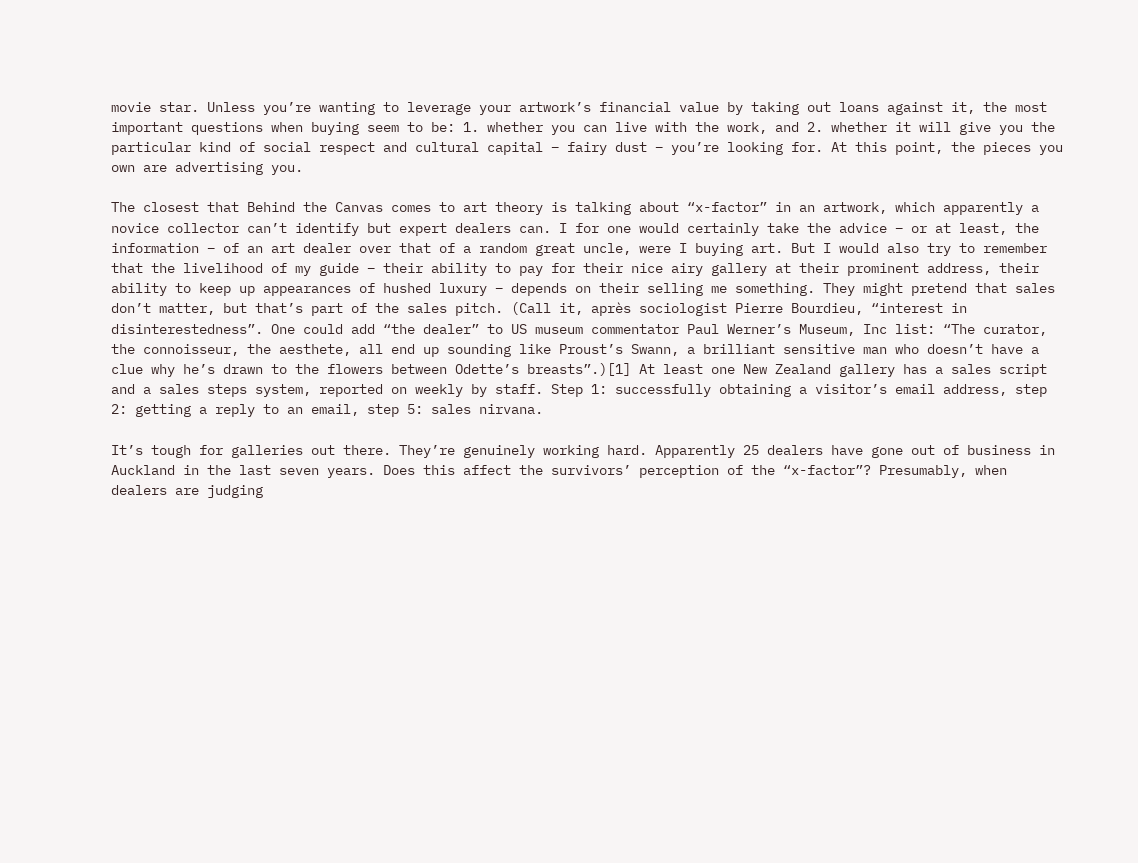movie star. Unless you’re wanting to leverage your artwork’s financial value by taking out loans against it, the most important questions when buying seem to be: 1. whether you can live with the work, and 2. whether it will give you the particular kind of social respect and cultural capital – fairy dust – you’re looking for. At this point, the pieces you own are advertising you.

The closest that Behind the Canvas comes to art theory is talking about “x-factor” in an artwork, which apparently a novice collector can’t identify but expert dealers can. I for one would certainly take the advice – or at least, the information – of an art dealer over that of a random great uncle, were I buying art. But I would also try to remember that the livelihood of my guide – their ability to pay for their nice airy gallery at their prominent address, their ability to keep up appearances of hushed luxury – depends on their selling me something. They might pretend that sales don’t matter, but that’s part of the sales pitch. (Call it, après sociologist Pierre Bourdieu, “interest in disinterestedness”. One could add “the dealer” to US museum commentator Paul Werner’s Museum, Inc list: “The curator, the connoisseur, the aesthete, all end up sounding like Proust’s Swann, a brilliant sensitive man who doesn’t have a clue why he’s drawn to the flowers between Odette’s breasts”.)[1] At least one New Zealand gallery has a sales script and a sales steps system, reported on weekly by staff. Step 1: successfully obtaining a visitor’s email address, step 2: getting a reply to an email, step 5: sales nirvana.

It’s tough for galleries out there. They’re genuinely working hard. Apparently 25 dealers have gone out of business in Auckland in the last seven years. Does this affect the survivors’ perception of the “x-factor”? Presumably, when dealers are judging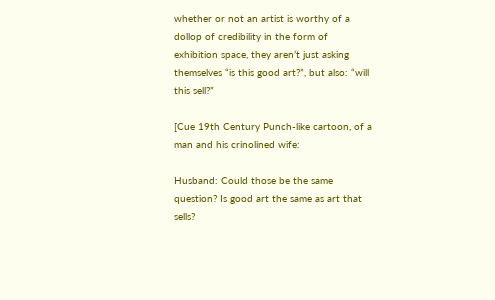whether or not an artist is worthy of a dollop of credibility in the form of exhibition space, they aren’t just asking themselves “is this good art?”, but also: “will this sell?”

[Cue 19th Century Punch-like cartoon, of a man and his crinolined wife:

Husband: Could those be the same question? Is good art the same as art that sells?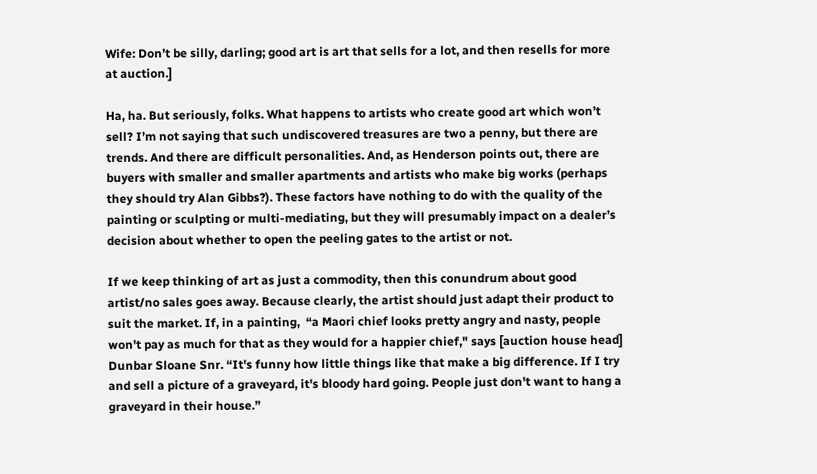Wife: Don’t be silly, darling; good art is art that sells for a lot, and then resells for more at auction.]

Ha, ha. But seriously, folks. What happens to artists who create good art which won’t sell? I’m not saying that such undiscovered treasures are two a penny, but there are trends. And there are difficult personalities. And, as Henderson points out, there are buyers with smaller and smaller apartments and artists who make big works (perhaps they should try Alan Gibbs?). These factors have nothing to do with the quality of the painting or sculpting or multi-mediating, but they will presumably impact on a dealer’s decision about whether to open the peeling gates to the artist or not.

If we keep thinking of art as just a commodity, then this conundrum about good artist/no sales goes away. Because clearly, the artist should just adapt their product to suit the market. If, in a painting,  “a Maori chief looks pretty angry and nasty, people won't pay as much for that as they would for a happier chief," says [auction house head] Dunbar Sloane Snr. “It's funny how little things like that make a big difference. If I try and sell a picture of a graveyard, it's bloody hard going. People just don't want to hang a graveyard in their house.”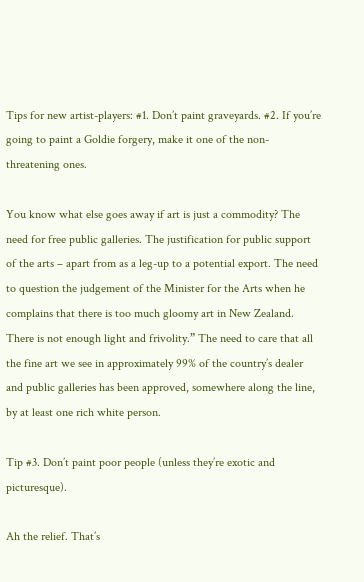Tips for new artist-players: #1. Don’t paint graveyards. #2. If you’re going to paint a Goldie forgery, make it one of the non-threatening ones.

You know what else goes away if art is just a commodity? The need for free public galleries. The justification for public support of the arts – apart from as a leg-up to a potential export. The need to question the judgement of the Minister for the Arts when he complains that there is too much gloomy art in New Zealand. There is not enough light and frivolity.” The need to care that all the fine art we see in approximately 99% of the country’s dealer and public galleries has been approved, somewhere along the line, by at least one rich white person.

Tip #3. Don’t paint poor people (unless they’re exotic and picturesque).

Ah the relief. That’s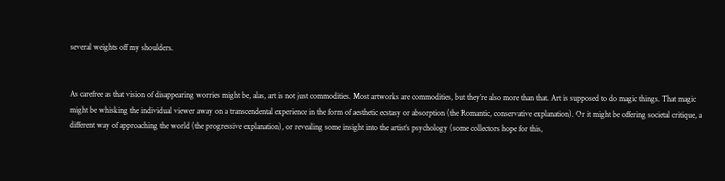several weights off my shoulders.


As carefree as that vision of disappearing worries might be, alas, art is not just commodities. Most artworks are commodities, but they’re also more than that. Art is supposed to do magic things. That magic might be whisking the individual viewer away on a transcendental experience in the form of aesthetic ecstasy or absorption (the Romantic, conservative explanation). Or it might be offering societal critique, a different way of approaching the world (the progressive explanation), or revealing some insight into the artist’s psychology (some collectors hope for this,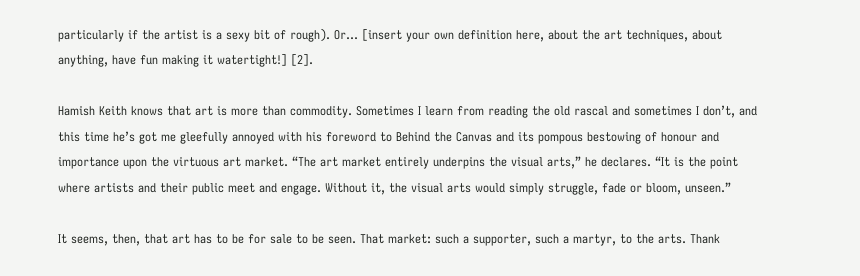particularly if the artist is a sexy bit of rough). Or… [insert your own definition here, about the art techniques, about anything, have fun making it watertight!] [2].

Hamish Keith knows that art is more than commodity. Sometimes I learn from reading the old rascal and sometimes I don’t, and this time he’s got me gleefully annoyed with his foreword to Behind the Canvas and its pompous bestowing of honour and importance upon the virtuous art market. “The art market entirely underpins the visual arts,” he declares. “It is the point where artists and their public meet and engage. Without it, the visual arts would simply struggle, fade or bloom, unseen.”

It seems, then, that art has to be for sale to be seen. That market: such a supporter, such a martyr, to the arts. Thank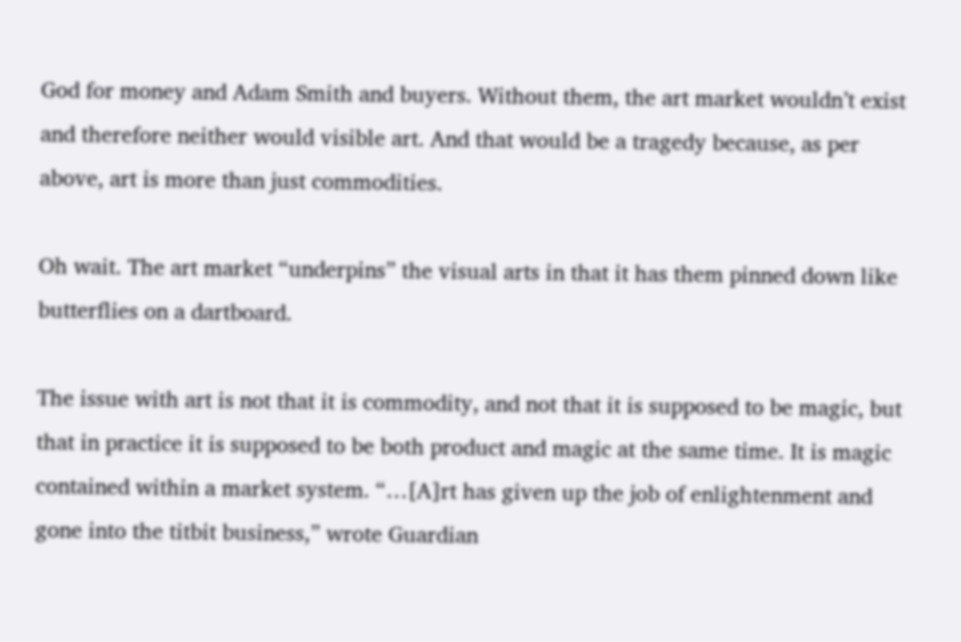God for money and Adam Smith and buyers. Without them, the art market wouldn’t exist and therefore neither would visible art. And that would be a tragedy because, as per above, art is more than just commodities.

Oh wait. The art market “underpins” the visual arts in that it has them pinned down like butterflies on a dartboard.

The issue with art is not that it is commodity, and not that it is supposed to be magic, but that in practice it is supposed to be both product and magic at the same time. It is magic contained within a market system. “…[A]rt has given up the job of enlightenment and gone into the titbit business,” wrote Guardian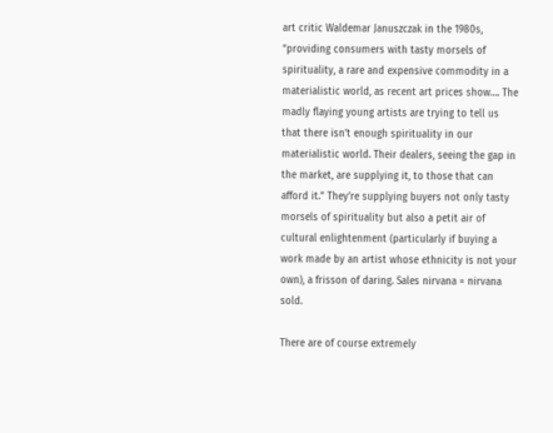art critic Waldemar Januszczak in the 1980s, “providing consumers with tasty morsels of spirituality, a rare and expensive commodity in a materialistic world, as recent art prices show…. The madly flaying young artists are trying to tell us that there isn’t enough spirituality in our materialistic world. Their dealers, seeing the gap in the market, are supplying it, to those that can afford it.” They’re supplying buyers not only tasty morsels of spirituality but also a petit air of cultural enlightenment (particularly if buying a work made by an artist whose ethnicity is not your own), a frisson of daring. Sales nirvana = nirvana sold.

There are of course extremely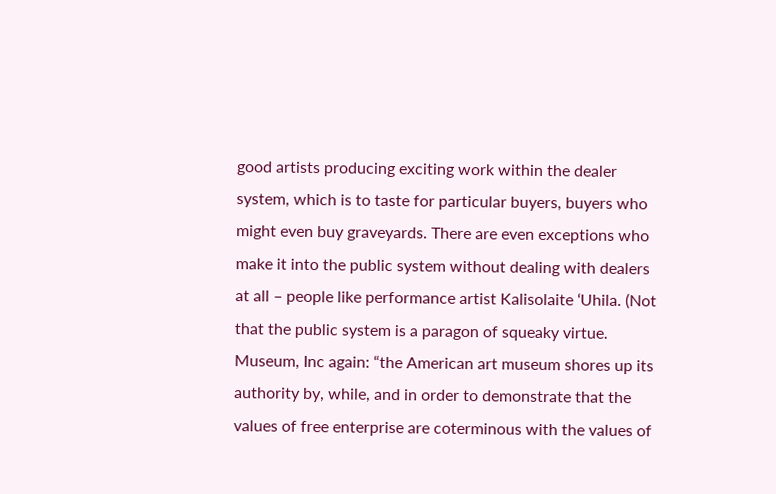good artists producing exciting work within the dealer system, which is to taste for particular buyers, buyers who might even buy graveyards. There are even exceptions who make it into the public system without dealing with dealers at all – people like performance artist Kalisolaite ‘Uhila. (Not that the public system is a paragon of squeaky virtue. Museum, Inc again: “the American art museum shores up its authority by, while, and in order to demonstrate that the values of free enterprise are coterminous with the values of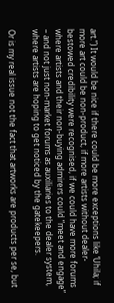art.”) It would be nice if there could be more exceptions like ‘Uhila; if more art could be non-product, if more artists without dealer-bestowed credibility were recognised, if we could have more forums where artists and their non-buying admirers could “meet and engage” – and not just non-market forums as auxiliaries to the dealer system, where artists are hoping to get noticed by the gatekeepers.

Or is my real issue not the fact that artworks are products per se, but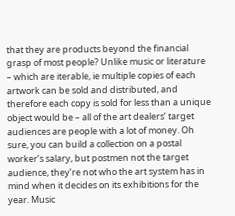that they are products beyond the financial grasp of most people? Unlike music or literature – which are iterable, ie multiple copies of each artwork can be sold and distributed, and therefore each copy is sold for less than a unique object would be – all of the art dealers’ target audiences are people with a lot of money. Oh sure, you can build a collection on a postal worker’s salary, but postmen not the target audience, they’re not who the art system has in mind when it decides on its exhibitions for the year. Music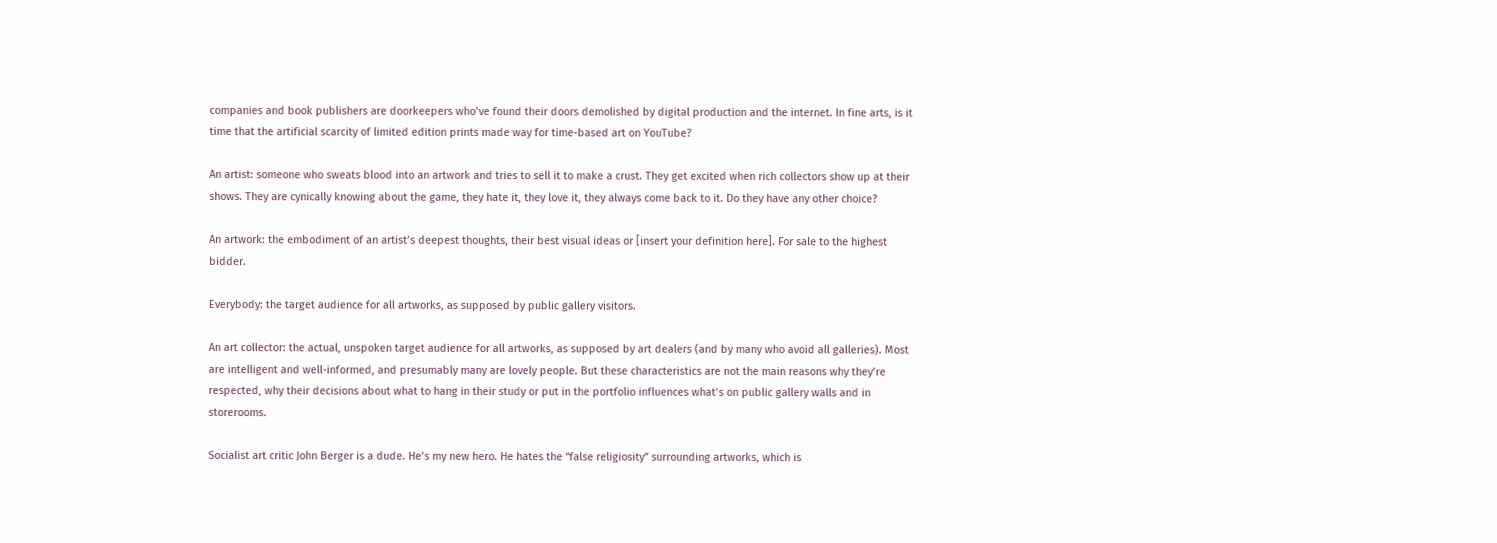companies and book publishers are doorkeepers who’ve found their doors demolished by digital production and the internet. In fine arts, is it time that the artificial scarcity of limited edition prints made way for time-based art on YouTube?

An artist: someone who sweats blood into an artwork and tries to sell it to make a crust. They get excited when rich collectors show up at their shows. They are cynically knowing about the game, they hate it, they love it, they always come back to it. Do they have any other choice?

An artwork: the embodiment of an artist’s deepest thoughts, their best visual ideas or [insert your definition here]. For sale to the highest bidder.

Everybody: the target audience for all artworks, as supposed by public gallery visitors.

An art collector: the actual, unspoken target audience for all artworks, as supposed by art dealers (and by many who avoid all galleries). Most are intelligent and well-informed, and presumably many are lovely people. But these characteristics are not the main reasons why they’re respected, why their decisions about what to hang in their study or put in the portfolio influences what’s on public gallery walls and in storerooms.

Socialist art critic John Berger is a dude. He’s my new hero. He hates the “false religiosity” surrounding artworks, which is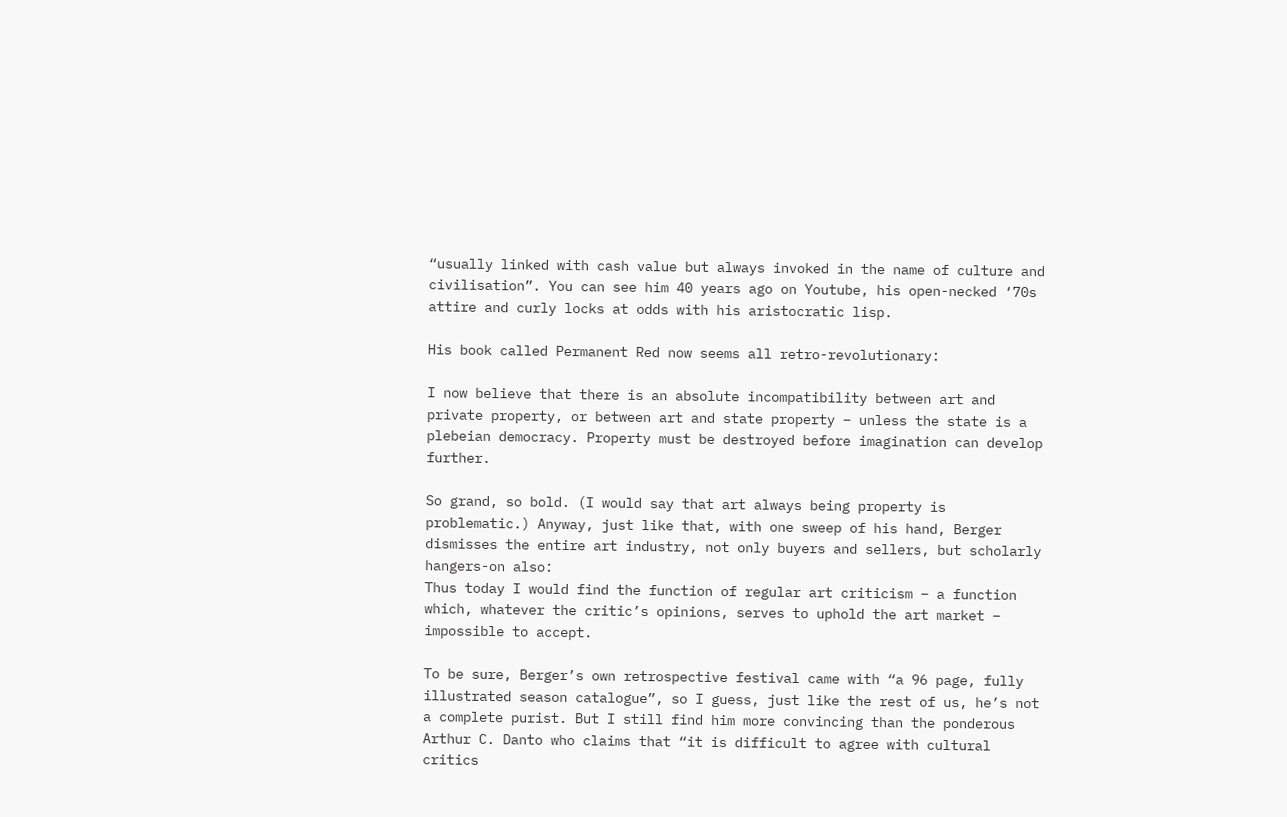“usually linked with cash value but always invoked in the name of culture and civilisation”. You can see him 40 years ago on Youtube, his open-necked ‘70s attire and curly locks at odds with his aristocratic lisp.

His book called Permanent Red now seems all retro-revolutionary:

I now believe that there is an absolute incompatibility between art and private property, or between art and state property – unless the state is a plebeian democracy. Property must be destroyed before imagination can develop further.

So grand, so bold. (I would say that art always being property is problematic.) Anyway, just like that, with one sweep of his hand, Berger dismisses the entire art industry, not only buyers and sellers, but scholarly hangers-on also:
Thus today I would find the function of regular art criticism – a function which, whatever the critic’s opinions, serves to uphold the art market – impossible to accept.

To be sure, Berger’s own retrospective festival came with “a 96 page, fully illustrated season catalogue”, so I guess, just like the rest of us, he’s not a complete purist. But I still find him more convincing than the ponderous Arthur C. Danto who claims that “it is difficult to agree with cultural critics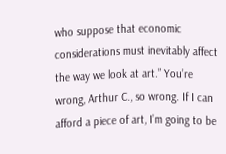who suppose that economic considerations must inevitably affect the way we look at art.” You’re wrong, Arthur C., so wrong. If I can afford a piece of art, I’m going to be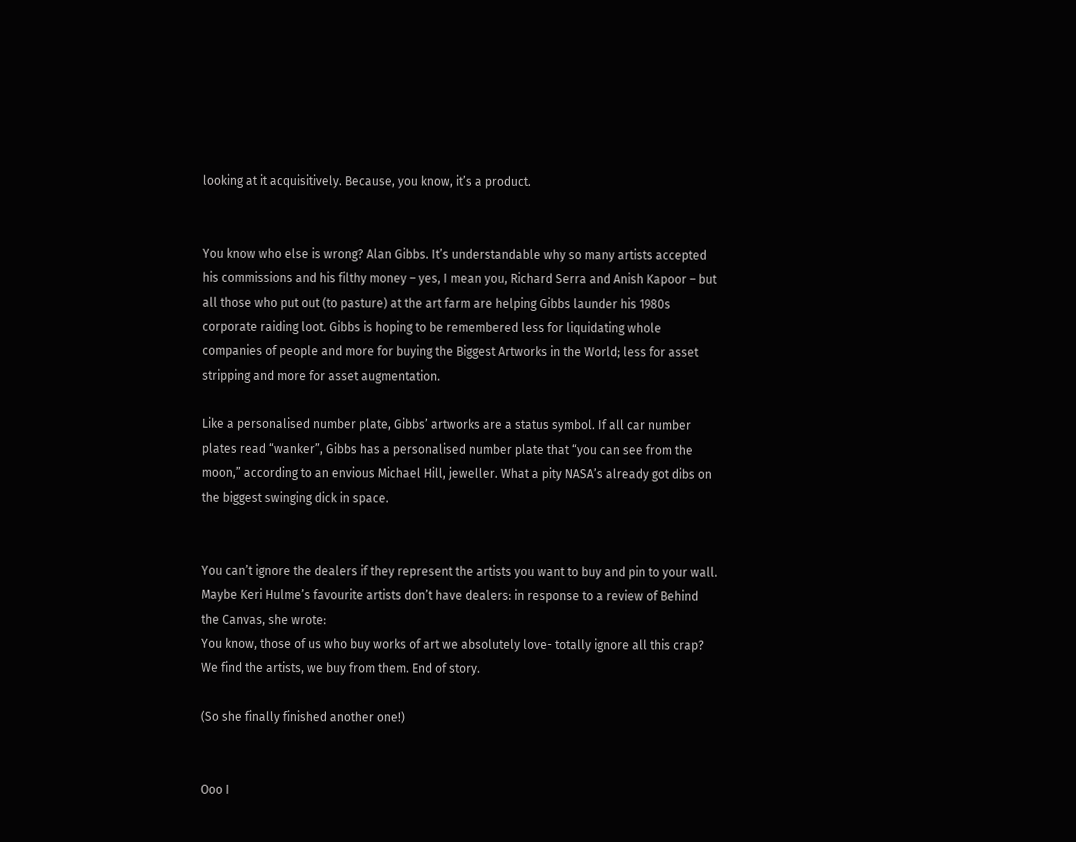looking at it acquisitively. Because, you know, it’s a product.


You know who else is wrong? Alan Gibbs. It’s understandable why so many artists accepted his commissions and his filthy money – yes, I mean you, Richard Serra and Anish Kapoor – but all those who put out (to pasture) at the art farm are helping Gibbs launder his 1980s corporate raiding loot. Gibbs is hoping to be remembered less for liquidating whole companies of people and more for buying the Biggest Artworks in the World; less for asset stripping and more for asset augmentation.

Like a personalised number plate, Gibbs’ artworks are a status symbol. If all car number plates read “wanker”, Gibbs has a personalised number plate that “you can see from the moon,” according to an envious Michael Hill, jeweller. What a pity NASA’s already got dibs on the biggest swinging dick in space.


You can’t ignore the dealers if they represent the artists you want to buy and pin to your wall. Maybe Keri Hulme’s favourite artists don’t have dealers: in response to a review of Behind the Canvas, she wrote:
You know, those of us who buy works of art we absolutely love- totally ignore all this crap? We find the artists, we buy from them. End of story.

(So she finally finished another one!)


Ooo I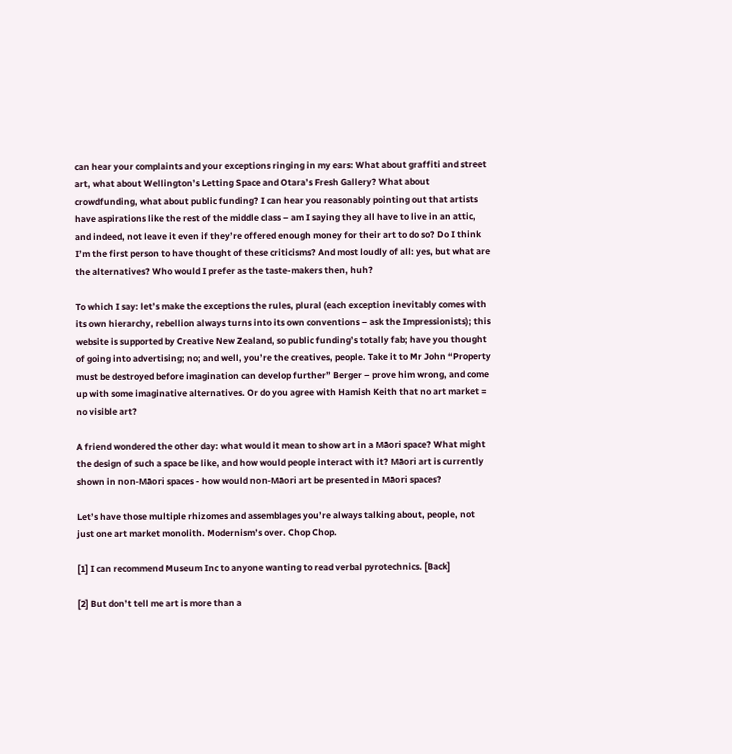can hear your complaints and your exceptions ringing in my ears: What about graffiti and street art, what about Wellington’s Letting Space and Otara’s Fresh Gallery? What about crowdfunding, what about public funding? I can hear you reasonably pointing out that artists have aspirations like the rest of the middle class – am I saying they all have to live in an attic, and indeed, not leave it even if they’re offered enough money for their art to do so? Do I think I’m the first person to have thought of these criticisms? And most loudly of all: yes, but what are the alternatives? Who would I prefer as the taste-makers then, huh?

To which I say: let’s make the exceptions the rules, plural (each exception inevitably comes with its own hierarchy, rebellion always turns into its own conventions – ask the Impressionists); this website is supported by Creative New Zealand, so public funding’s totally fab; have you thought of going into advertising; no; and well, you’re the creatives, people. Take it to Mr John “Property must be destroyed before imagination can develop further” Berger – prove him wrong, and come up with some imaginative alternatives. Or do you agree with Hamish Keith that no art market = no visible art?

A friend wondered the other day: what would it mean to show art in a Māori space? What might the design of such a space be like, and how would people interact with it? Māori art is currently shown in non-Māori spaces - how would non-Māori art be presented in Māori spaces?

Let’s have those multiple rhizomes and assemblages you’re always talking about, people, not just one art market monolith. Modernism’s over. Chop Chop.

[1] I can recommend Museum Inc to anyone wanting to read verbal pyrotechnics. [Back]

[2] But don’t tell me art is more than a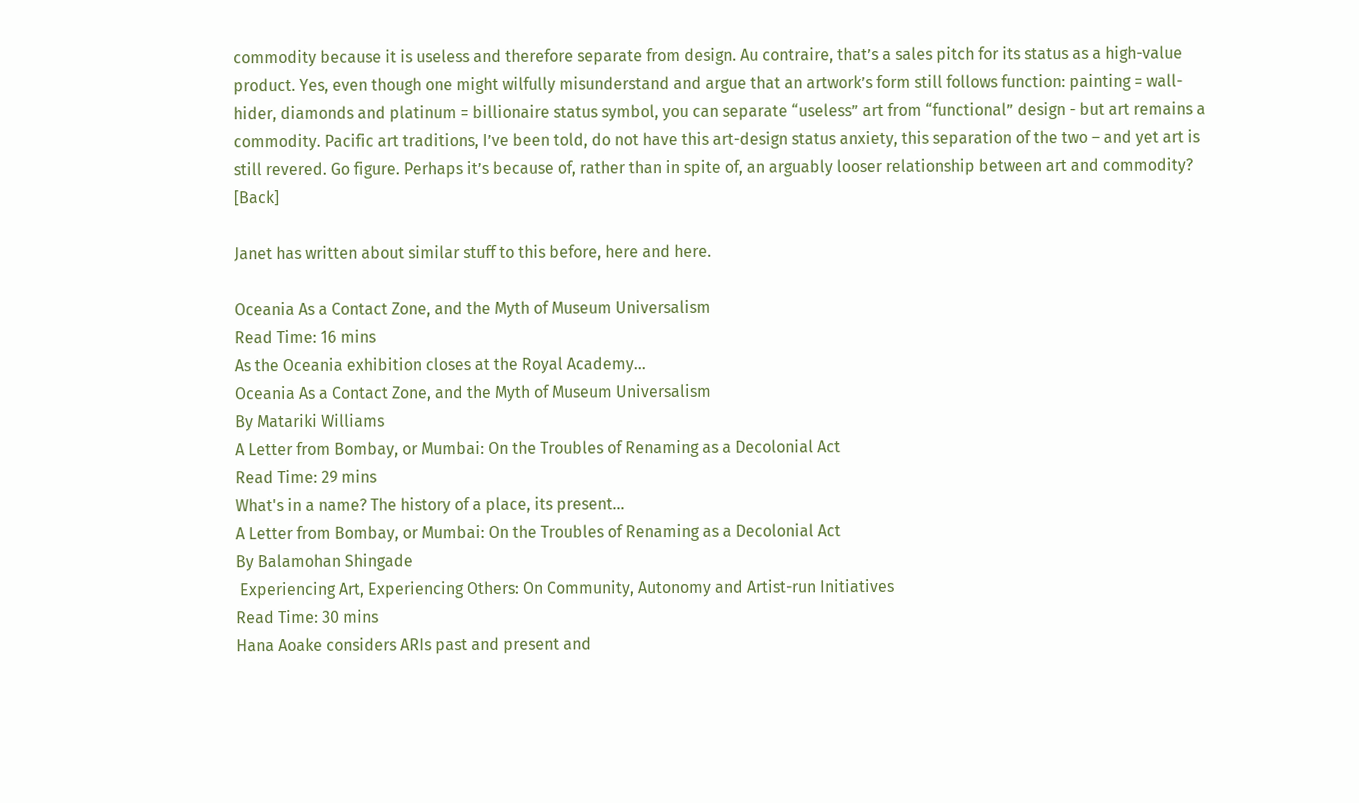commodity because it is useless and therefore separate from design. Au contraire, that’s a sales pitch for its status as a high-value product. Yes, even though one might wilfully misunderstand and argue that an artwork’s form still follows function: painting = wall-hider, diamonds and platinum = billionaire status symbol, you can separate “useless” art from “functional” design - but art remains a commodity. Pacific art traditions, I’ve been told, do not have this art-design status anxiety, this separation of the two – and yet art is still revered. Go figure. Perhaps it’s because of, rather than in spite of, an arguably looser relationship between art and commodity? [Back]

Janet has written about similar stuff to this before, here and here.

Oceania As a Contact Zone, and the Myth of Museum Universalism
Read Time: 16 mins
As the Oceania exhibition closes at the Royal Academy...
Oceania As a Contact Zone, and the Myth of Museum Universalism
By Matariki Williams
A Letter from Bombay, or Mumbai: On the Troubles of Renaming as a Decolonial Act
Read Time: 29 mins
What's in a name? The history of a place, its present...
A Letter from Bombay, or Mumbai: On the Troubles of Renaming as a Decolonial Act
By Balamohan Shingade
 Experiencing Art, Experiencing Others: On Community, Autonomy and Artist-run Initiatives
Read Time: 30 mins
Hana Aoake considers ARIs past and present and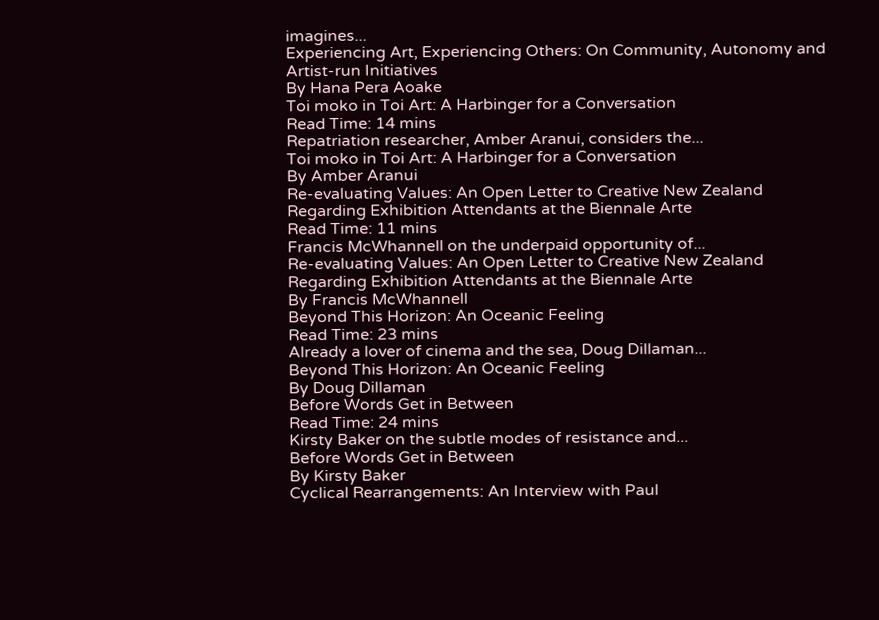imagines...
Experiencing Art, Experiencing Others: On Community, Autonomy and Artist-run Initiatives
By Hana Pera Aoake
Toi moko in Toi Art: A Harbinger for a Conversation
Read Time: 14 mins
Repatriation researcher, Amber Aranui, considers the...
Toi moko in Toi Art: A Harbinger for a Conversation
By Amber Aranui
Re-evaluating Values: An Open Letter to Creative New Zealand Regarding Exhibition Attendants at the Biennale Arte
Read Time: 11 mins
Francis McWhannell on the underpaid opportunity of...
Re-evaluating Values: An Open Letter to Creative New Zealand Regarding Exhibition Attendants at the Biennale Arte
By Francis McWhannell
Beyond This Horizon: An Oceanic Feeling
Read Time: 23 mins
Already a lover of cinema and the sea, Doug Dillaman...
Beyond This Horizon: An Oceanic Feeling
By Doug Dillaman
Before Words Get in Between
Read Time: 24 mins
Kirsty Baker on the subtle modes of resistance and...
Before Words Get in Between
By Kirsty Baker
Cyclical Rearrangements: An Interview with Paul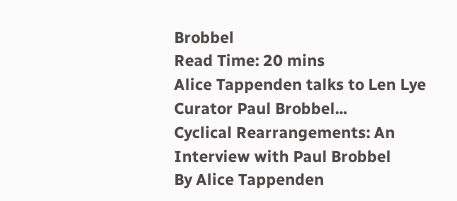Brobbel
Read Time: 20 mins
Alice Tappenden talks to Len Lye Curator Paul Brobbel...
Cyclical Rearrangements: An Interview with Paul Brobbel
By Alice Tappenden